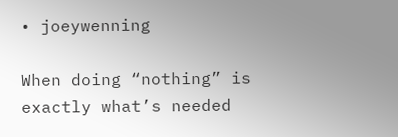• joeywenning

When doing “nothing” is exactly what’s needed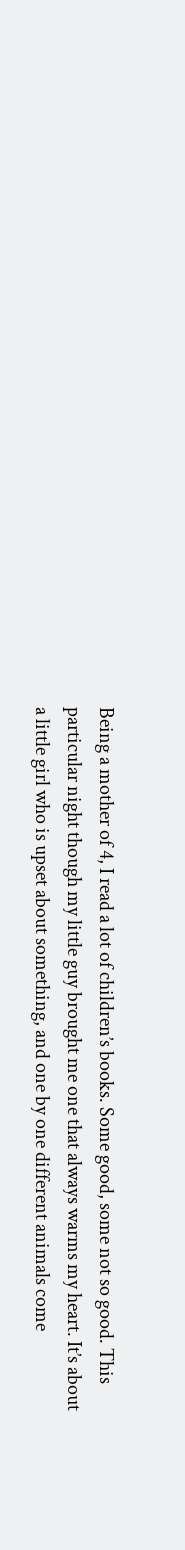Being a mother of 4, I read a lot of children’s books. Some good, some not so good. This particular night though my little guy brought me one that always warms my heart. It’s about a little girl who is upset about something, and one by one different animals come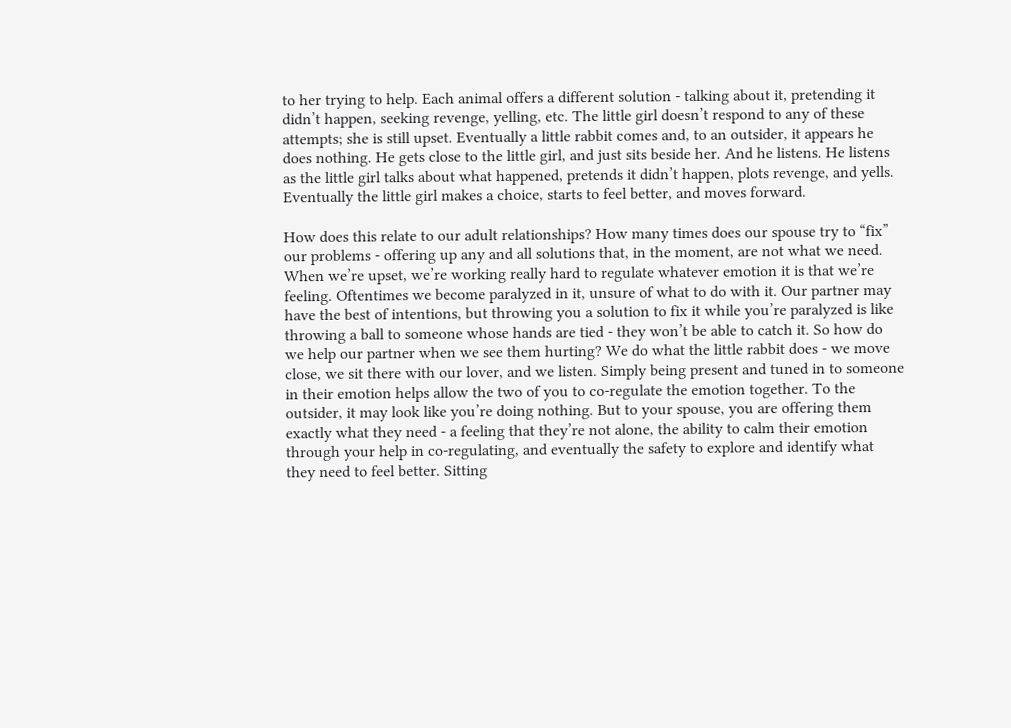to her trying to help. Each animal offers a different solution - talking about it, pretending it didn’t happen, seeking revenge, yelling, etc. The little girl doesn’t respond to any of these attempts; she is still upset. Eventually a little rabbit comes and, to an outsider, it appears he does nothing. He gets close to the little girl, and just sits beside her. And he listens. He listens as the little girl talks about what happened, pretends it didn’t happen, plots revenge, and yells. Eventually the little girl makes a choice, starts to feel better, and moves forward.

How does this relate to our adult relationships? How many times does our spouse try to “fix” our problems - offering up any and all solutions that, in the moment, are not what we need. When we’re upset, we’re working really hard to regulate whatever emotion it is that we’re feeling. Oftentimes we become paralyzed in it, unsure of what to do with it. Our partner may have the best of intentions, but throwing you a solution to fix it while you’re paralyzed is like throwing a ball to someone whose hands are tied - they won’t be able to catch it. So how do we help our partner when we see them hurting? We do what the little rabbit does - we move close, we sit there with our lover, and we listen. Simply being present and tuned in to someone in their emotion helps allow the two of you to co-regulate the emotion together. To the outsider, it may look like you’re doing nothing. But to your spouse, you are offering them exactly what they need - a feeling that they’re not alone, the ability to calm their emotion through your help in co-regulating, and eventually the safety to explore and identify what they need to feel better. Sitting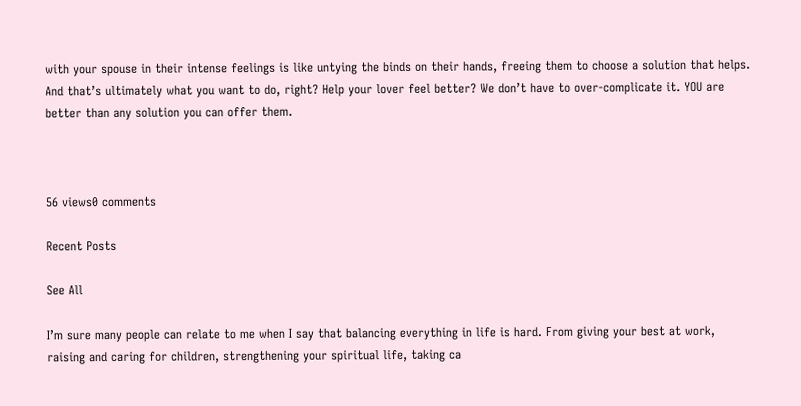with your spouse in their intense feelings is like untying the binds on their hands, freeing them to choose a solution that helps. And that’s ultimately what you want to do, right? Help your lover feel better? We don’t have to over-complicate it. YOU are better than any solution you can offer them.



56 views0 comments

Recent Posts

See All

I’m sure many people can relate to me when I say that balancing everything in life is hard. From giving your best at work, raising and caring for children, strengthening your spiritual life, taking ca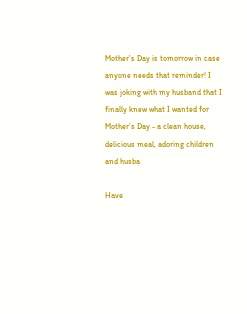Mother’s Day is tomorrow in case anyone needs that reminder! I was joking with my husband that I finally knew what I wanted for Mother’s Day - a clean house, delicious meal, adoring children and husba

Have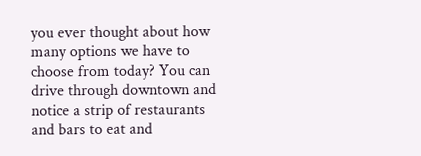you ever thought about how many options we have to choose from today? You can drive through downtown and notice a strip of restaurants and bars to eat and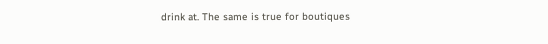drink at. The same is true for boutiques